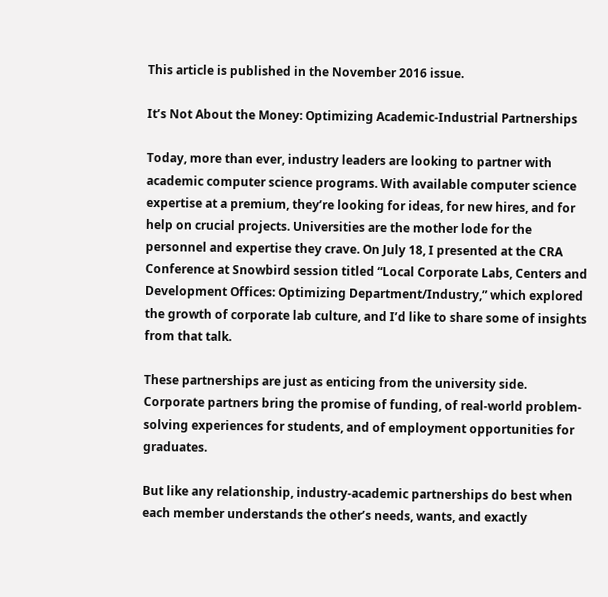This article is published in the November 2016 issue.

It’s Not About the Money: Optimizing Academic-Industrial Partnerships

Today, more than ever, industry leaders are looking to partner with academic computer science programs. With available computer science expertise at a premium, they’re looking for ideas, for new hires, and for help on crucial projects. Universities are the mother lode for the personnel and expertise they crave. On July 18, I presented at the CRA Conference at Snowbird session titled “Local Corporate Labs, Centers and Development Offices: Optimizing Department/Industry,” which explored the growth of corporate lab culture, and I’d like to share some of insights from that talk.

These partnerships are just as enticing from the university side. Corporate partners bring the promise of funding, of real-world problem-solving experiences for students, and of employment opportunities for graduates.

But like any relationship, industry-academic partnerships do best when each member understands the other’s needs, wants, and exactly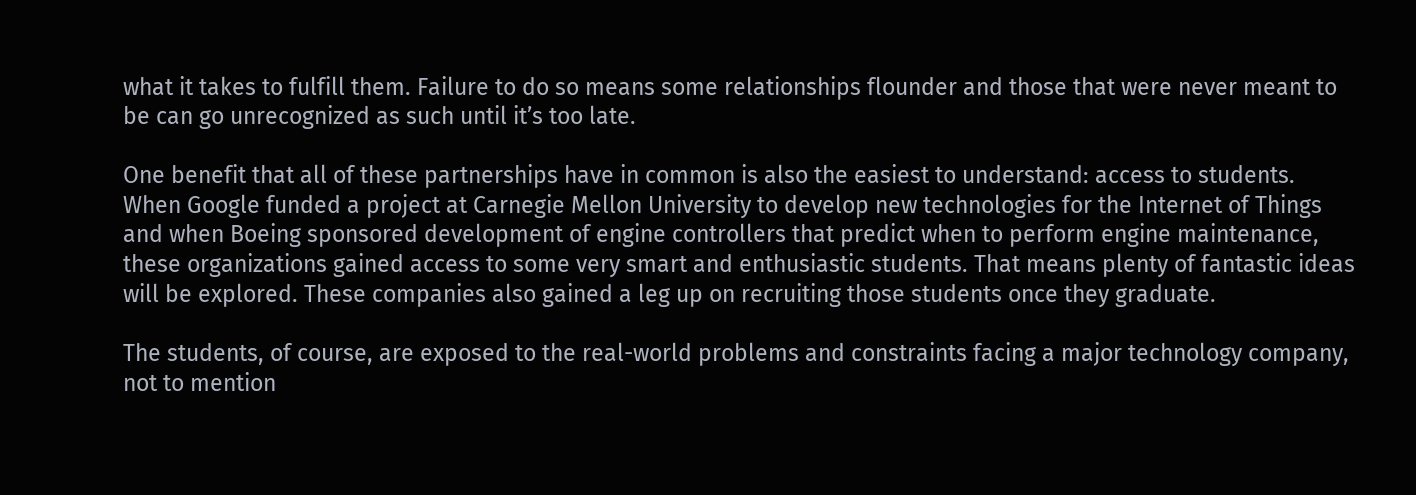what it takes to fulfill them. Failure to do so means some relationships flounder and those that were never meant to be can go unrecognized as such until it’s too late.

One benefit that all of these partnerships have in common is also the easiest to understand: access to students. When Google funded a project at Carnegie Mellon University to develop new technologies for the Internet of Things and when Boeing sponsored development of engine controllers that predict when to perform engine maintenance, these organizations gained access to some very smart and enthusiastic students. That means plenty of fantastic ideas will be explored. These companies also gained a leg up on recruiting those students once they graduate.

The students, of course, are exposed to the real-world problems and constraints facing a major technology company, not to mention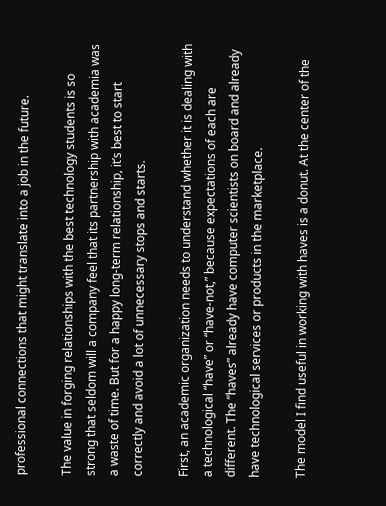professional connections that might translate into a job in the future.

The value in forging relationships with the best technology students is so strong that seldom will a company feel that its partnership with academia was a waste of time. But for a happy long-term relationship, it’s best to start correctly and avoid a lot of unnecessary stops and starts.

First, an academic organization needs to understand whether it is dealing with a technological “have” or “have-not,” because expectations of each are different. The “haves” already have computer scientists on board and already have technological services or products in the marketplace.

The model I find useful in working with haves is a donut. At the center of the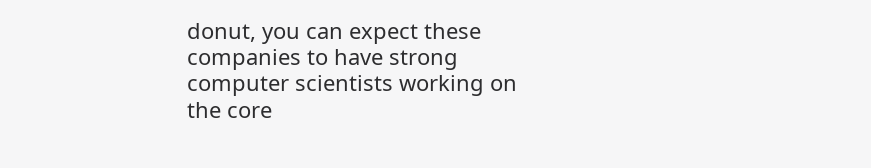donut, you can expect these companies to have strong computer scientists working on the core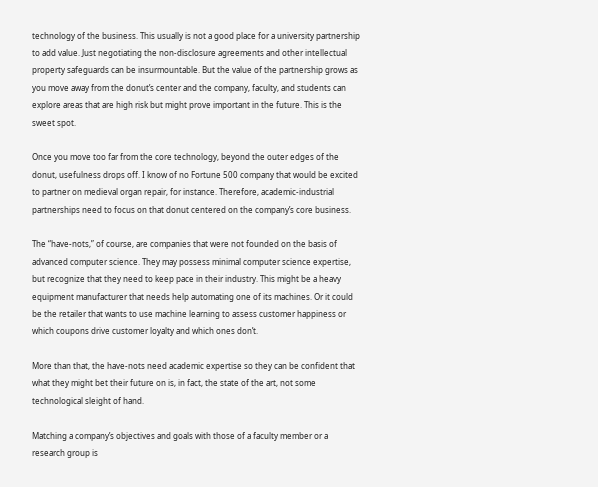technology of the business. This usually is not a good place for a university partnership to add value. Just negotiating the non-disclosure agreements and other intellectual property safeguards can be insurmountable. But the value of the partnership grows as you move away from the donut’s center and the company, faculty, and students can explore areas that are high risk but might prove important in the future. This is the sweet spot.

Once you move too far from the core technology, beyond the outer edges of the donut, usefulness drops off. I know of no Fortune 500 company that would be excited to partner on medieval organ repair, for instance. Therefore, academic-industrial partnerships need to focus on that donut centered on the company’s core business.

The “have-nots,” of course, are companies that were not founded on the basis of advanced computer science. They may possess minimal computer science expertise, but recognize that they need to keep pace in their industry. This might be a heavy equipment manufacturer that needs help automating one of its machines. Or it could be the retailer that wants to use machine learning to assess customer happiness or which coupons drive customer loyalty and which ones don’t.

More than that, the have-nots need academic expertise so they can be confident that what they might bet their future on is, in fact, the state of the art, not some technological sleight of hand.

Matching a company’s objectives and goals with those of a faculty member or a research group is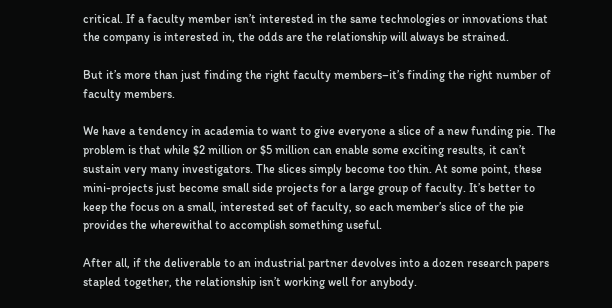critical. If a faculty member isn’t interested in the same technologies or innovations that the company is interested in, the odds are the relationship will always be strained.

But it’s more than just finding the right faculty members–it’s finding the right number of faculty members.

We have a tendency in academia to want to give everyone a slice of a new funding pie. The problem is that while $2 million or $5 million can enable some exciting results, it can’t sustain very many investigators. The slices simply become too thin. At some point, these mini-projects just become small side projects for a large group of faculty. It’s better to keep the focus on a small, interested set of faculty, so each member’s slice of the pie provides the wherewithal to accomplish something useful.

After all, if the deliverable to an industrial partner devolves into a dozen research papers stapled together, the relationship isn’t working well for anybody.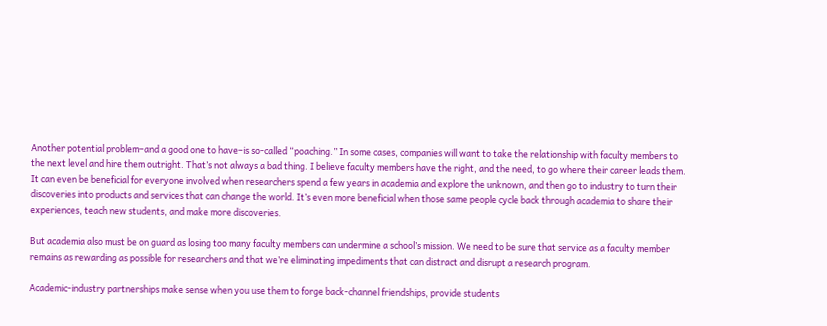Another potential problem–and a good one to have–is so-called “poaching.” In some cases, companies will want to take the relationship with faculty members to the next level and hire them outright. That’s not always a bad thing. I believe faculty members have the right, and the need, to go where their career leads them. It can even be beneficial for everyone involved when researchers spend a few years in academia and explore the unknown, and then go to industry to turn their discoveries into products and services that can change the world. It’s even more beneficial when those same people cycle back through academia to share their experiences, teach new students, and make more discoveries.

But academia also must be on guard as losing too many faculty members can undermine a school’s mission. We need to be sure that service as a faculty member remains as rewarding as possible for researchers and that we’re eliminating impediments that can distract and disrupt a research program.

Academic-industry partnerships make sense when you use them to forge back-channel friendships, provide students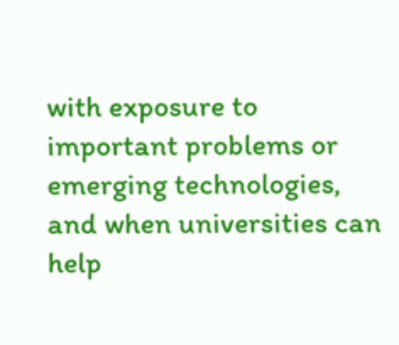with exposure to important problems or emerging technologies, and when universities can help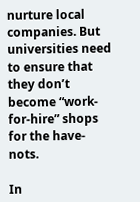nurture local companies. But universities need to ensure that they don’t become “work-for-hire” shops for the have-nots.

In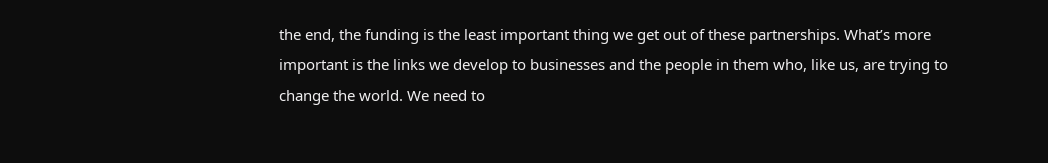the end, the funding is the least important thing we get out of these partnerships. What’s more important is the links we develop to businesses and the people in them who, like us, are trying to change the world. We need to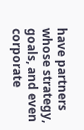have partners whose strategy, goals, and even corporate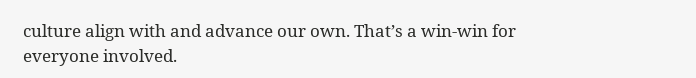culture align with and advance our own. That’s a win-win for everyone involved.